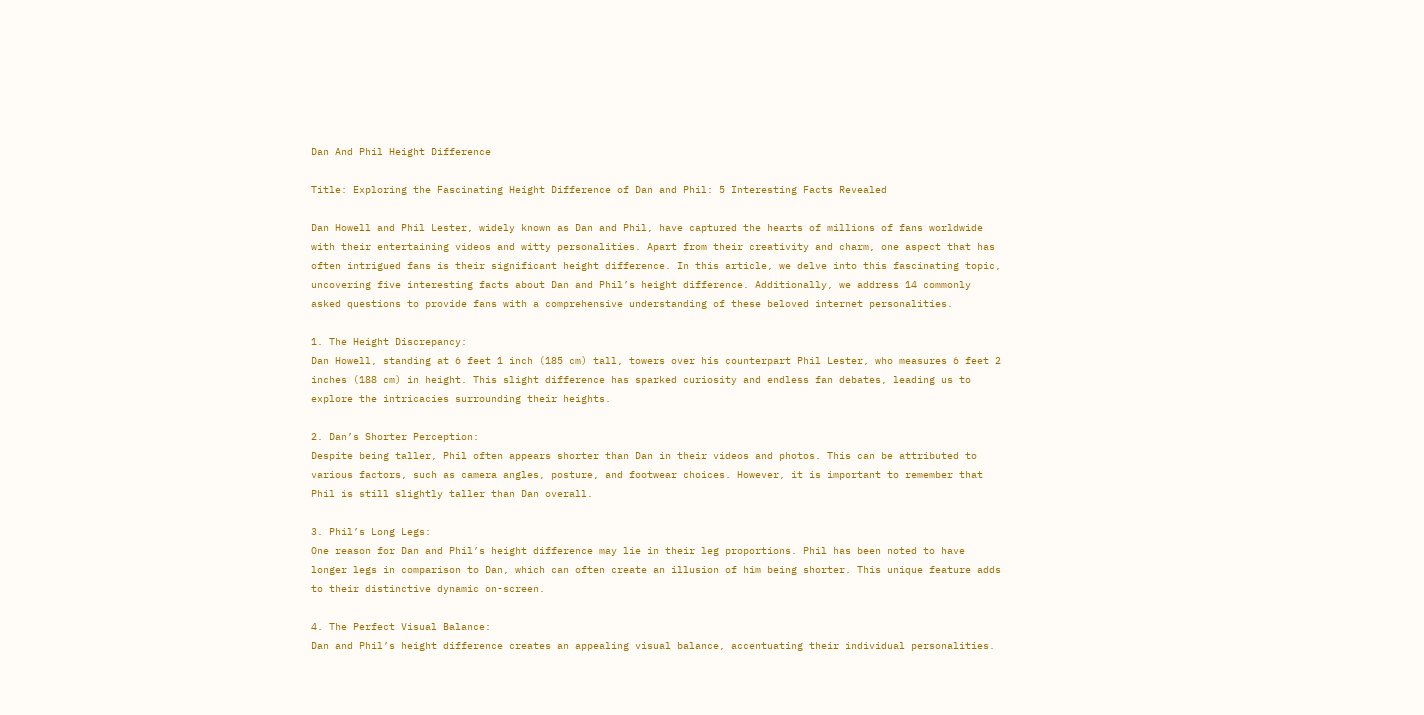Dan And Phil Height Difference

Title: Exploring the Fascinating Height Difference of Dan and Phil: 5 Interesting Facts Revealed

Dan Howell and Phil Lester, widely known as Dan and Phil, have captured the hearts of millions of fans worldwide with their entertaining videos and witty personalities. Apart from their creativity and charm, one aspect that has often intrigued fans is their significant height difference. In this article, we delve into this fascinating topic, uncovering five interesting facts about Dan and Phil’s height difference. Additionally, we address 14 commonly asked questions to provide fans with a comprehensive understanding of these beloved internet personalities.

1. The Height Discrepancy:
Dan Howell, standing at 6 feet 1 inch (185 cm) tall, towers over his counterpart Phil Lester, who measures 6 feet 2 inches (188 cm) in height. This slight difference has sparked curiosity and endless fan debates, leading us to explore the intricacies surrounding their heights.

2. Dan’s Shorter Perception:
Despite being taller, Phil often appears shorter than Dan in their videos and photos. This can be attributed to various factors, such as camera angles, posture, and footwear choices. However, it is important to remember that Phil is still slightly taller than Dan overall.

3. Phil’s Long Legs:
One reason for Dan and Phil’s height difference may lie in their leg proportions. Phil has been noted to have longer legs in comparison to Dan, which can often create an illusion of him being shorter. This unique feature adds to their distinctive dynamic on-screen.

4. The Perfect Visual Balance:
Dan and Phil’s height difference creates an appealing visual balance, accentuating their individual personalities.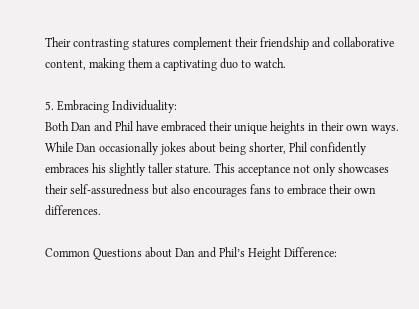Their contrasting statures complement their friendship and collaborative content, making them a captivating duo to watch.

5. Embracing Individuality:
Both Dan and Phil have embraced their unique heights in their own ways. While Dan occasionally jokes about being shorter, Phil confidently embraces his slightly taller stature. This acceptance not only showcases their self-assuredness but also encourages fans to embrace their own differences.

Common Questions about Dan and Phil’s Height Difference: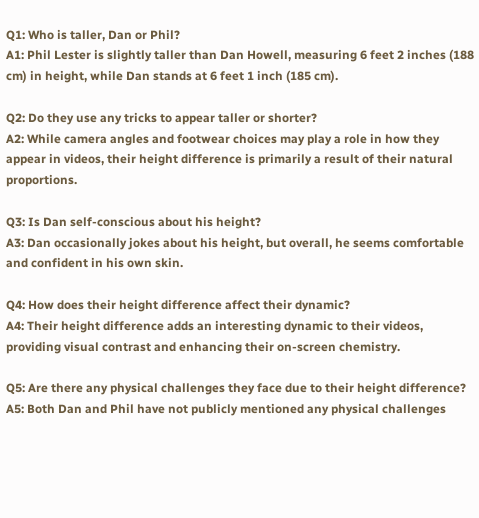Q1: Who is taller, Dan or Phil?
A1: Phil Lester is slightly taller than Dan Howell, measuring 6 feet 2 inches (188 cm) in height, while Dan stands at 6 feet 1 inch (185 cm).

Q2: Do they use any tricks to appear taller or shorter?
A2: While camera angles and footwear choices may play a role in how they appear in videos, their height difference is primarily a result of their natural proportions.

Q3: Is Dan self-conscious about his height?
A3: Dan occasionally jokes about his height, but overall, he seems comfortable and confident in his own skin.

Q4: How does their height difference affect their dynamic?
A4: Their height difference adds an interesting dynamic to their videos, providing visual contrast and enhancing their on-screen chemistry.

Q5: Are there any physical challenges they face due to their height difference?
A5: Both Dan and Phil have not publicly mentioned any physical challenges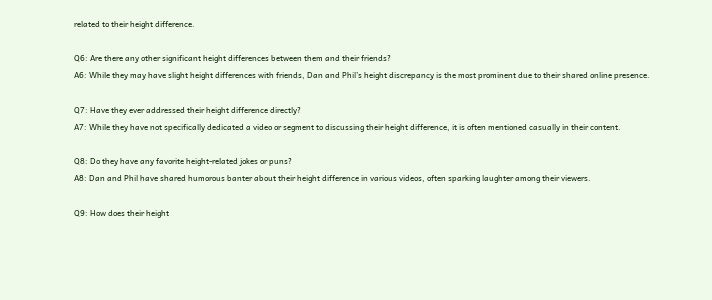related to their height difference.

Q6: Are there any other significant height differences between them and their friends?
A6: While they may have slight height differences with friends, Dan and Phil’s height discrepancy is the most prominent due to their shared online presence.

Q7: Have they ever addressed their height difference directly?
A7: While they have not specifically dedicated a video or segment to discussing their height difference, it is often mentioned casually in their content.

Q8: Do they have any favorite height-related jokes or puns?
A8: Dan and Phil have shared humorous banter about their height difference in various videos, often sparking laughter among their viewers.

Q9: How does their height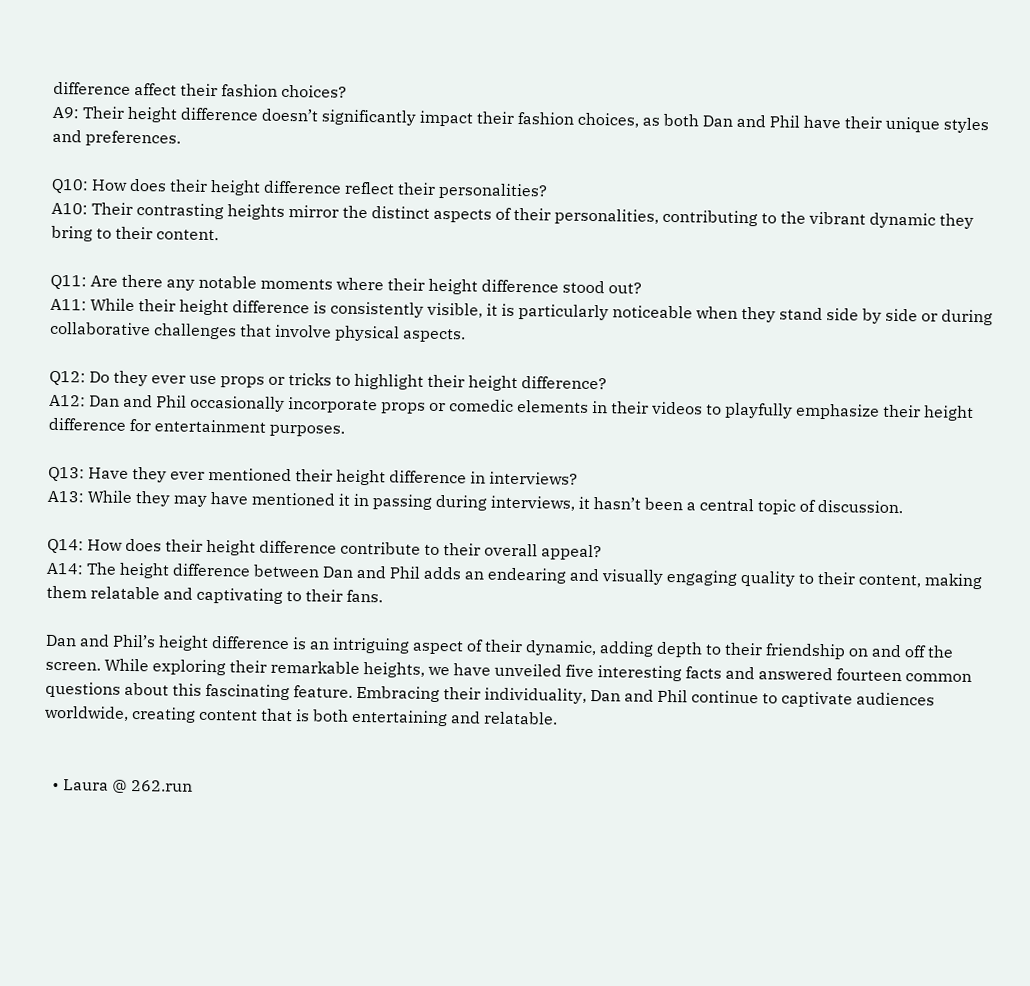difference affect their fashion choices?
A9: Their height difference doesn’t significantly impact their fashion choices, as both Dan and Phil have their unique styles and preferences.

Q10: How does their height difference reflect their personalities?
A10: Their contrasting heights mirror the distinct aspects of their personalities, contributing to the vibrant dynamic they bring to their content.

Q11: Are there any notable moments where their height difference stood out?
A11: While their height difference is consistently visible, it is particularly noticeable when they stand side by side or during collaborative challenges that involve physical aspects.

Q12: Do they ever use props or tricks to highlight their height difference?
A12: Dan and Phil occasionally incorporate props or comedic elements in their videos to playfully emphasize their height difference for entertainment purposes.

Q13: Have they ever mentioned their height difference in interviews?
A13: While they may have mentioned it in passing during interviews, it hasn’t been a central topic of discussion.

Q14: How does their height difference contribute to their overall appeal?
A14: The height difference between Dan and Phil adds an endearing and visually engaging quality to their content, making them relatable and captivating to their fans.

Dan and Phil’s height difference is an intriguing aspect of their dynamic, adding depth to their friendship on and off the screen. While exploring their remarkable heights, we have unveiled five interesting facts and answered fourteen common questions about this fascinating feature. Embracing their individuality, Dan and Phil continue to captivate audiences worldwide, creating content that is both entertaining and relatable.


  • Laura @ 262.run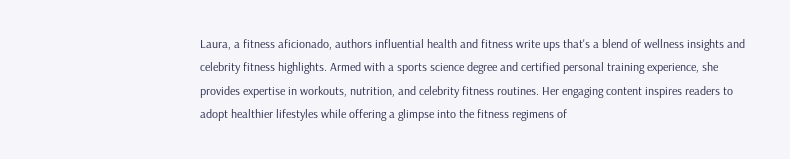Laura, a fitness aficionado, authors influential health and fitness write ups that's a blend of wellness insights and celebrity fitness highlights. Armed with a sports science degree and certified personal training experience, she provides expertise in workouts, nutrition, and celebrity fitness routines. Her engaging content inspires readers to adopt healthier lifestyles while offering a glimpse into the fitness regimens of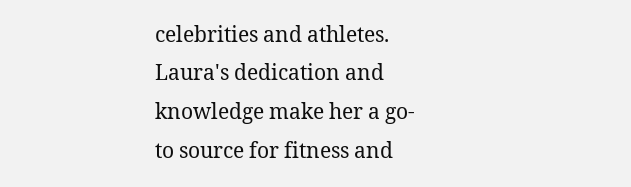celebrities and athletes. Laura's dedication and knowledge make her a go-to source for fitness and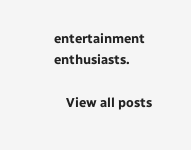entertainment enthusiasts.

    View all posts